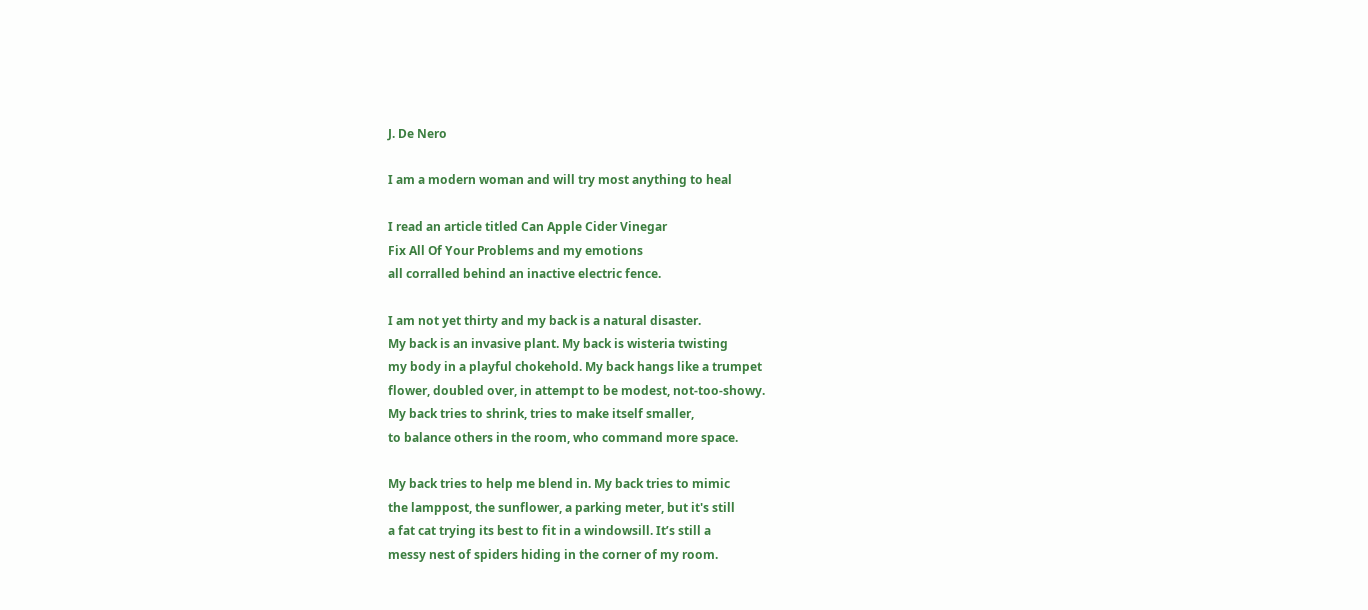J. De Nero

I am a modern woman and will try most anything to heal

I read an article titled Can Apple Cider Vinegar
Fix All Of Your Problems and my emotions
all corralled behind an inactive electric fence.

I am not yet thirty and my back is a natural disaster.
My back is an invasive plant. My back is wisteria twisting
my body in a playful chokehold. My back hangs like a trumpet
flower, doubled over, in attempt to be modest, not-too-showy.
My back tries to shrink, tries to make itself smaller,
to balance others in the room, who command more space.

My back tries to help me blend in. My back tries to mimic
the lamppost, the sunflower, a parking meter, but it's still
a fat cat trying its best to fit in a windowsill. It’s still a
messy nest of spiders hiding in the corner of my room.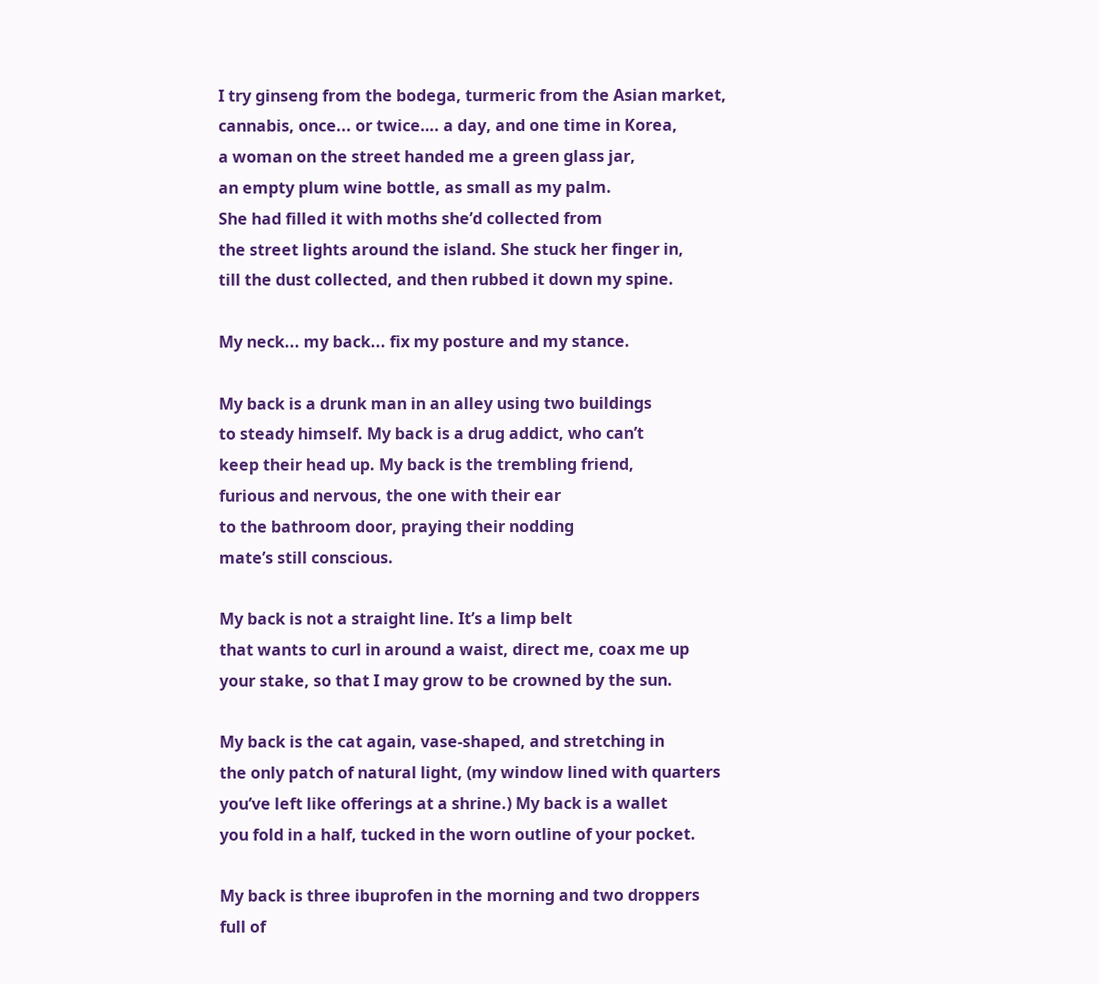I try ginseng from the bodega, turmeric from the Asian market,
cannabis, once... or twice…. a day, and one time in Korea,
a woman on the street handed me a green glass jar,
an empty plum wine bottle, as small as my palm.
She had filled it with moths she’d collected from
the street lights around the island. She stuck her finger in,
till the dust collected, and then rubbed it down my spine.

My neck... my back... fix my posture and my stance.

My back is a drunk man in an alley using two buildings
to steady himself. My back is a drug addict, who can’t
keep their head up. My back is the trembling friend,
furious and nervous, the one with their ear
to the bathroom door, praying their nodding
mate’s still conscious.

My back is not a straight line. It’s a limp belt
that wants to curl in around a waist, direct me, coax me up
your stake, so that I may grow to be crowned by the sun.

My back is the cat again, vase-shaped, and stretching in
the only patch of natural light, (my window lined with quarters
you’ve left like offerings at a shrine.) My back is a wallet
you fold in a half, tucked in the worn outline of your pocket.

My back is three ibuprofen in the morning and two droppers
full of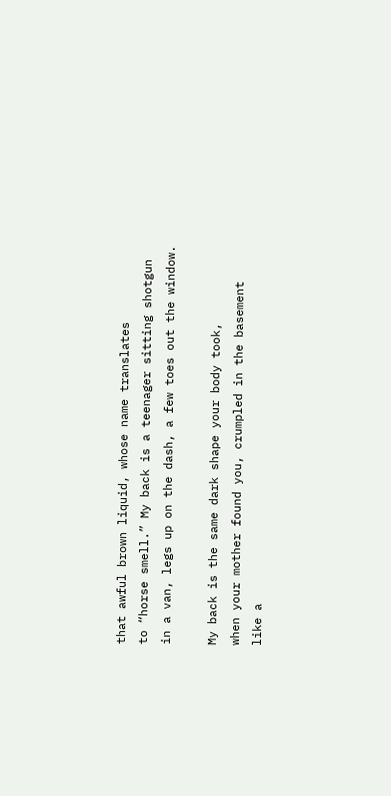that awful brown liquid, whose name translates
to “horse smell.” My back is a teenager sitting shotgun
in a van, legs up on the dash, a few toes out the window.

My back is the same dark shape your body took,
when your mother found you, crumpled in the basement
like a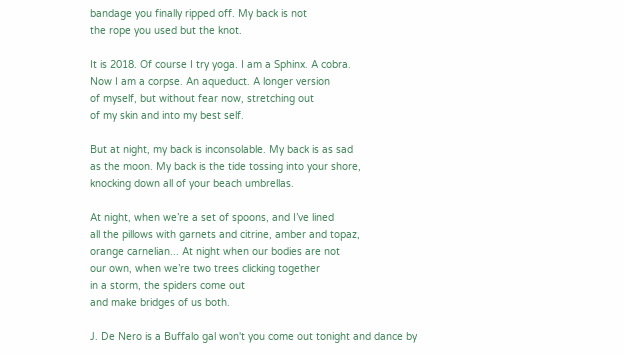bandage you finally ripped off. My back is not
the rope you used but the knot.

It is 2018. Of course I try yoga. I am a Sphinx. A cobra.
Now I am a corpse. An aqueduct. A longer version
of myself, but without fear now, stretching out
of my skin and into my best self.

But at night, my back is inconsolable. My back is as sad
as the moon. My back is the tide tossing into your shore,
knocking down all of your beach umbrellas.

At night, when we’re a set of spoons, and I’ve lined
all the pillows with garnets and citrine, amber and topaz,
orange carnelian... At night when our bodies are not
our own, when we’re two trees clicking together
in a storm, the spiders come out
and make bridges of us both.

J. De Nero is a Buffalo gal won't you come out tonight and dance by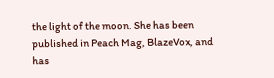the light of the moon. She has been published in Peach Mag, BlazeVox, and has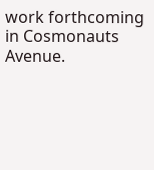work forthcoming in Cosmonauts Avenue.